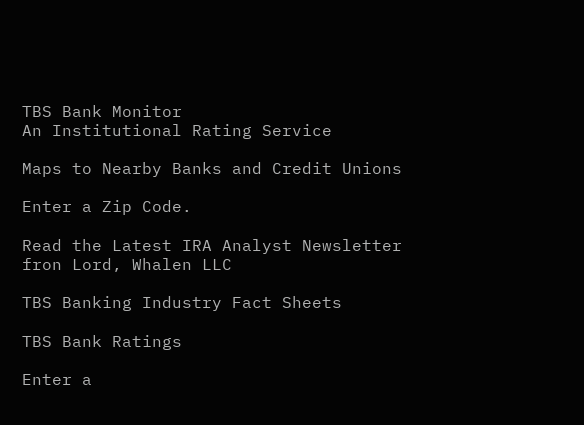TBS Bank Monitor
An Institutional Rating Service

Maps to Nearby Banks and Credit Unions

Enter a Zip Code.

Read the Latest IRA Analyst Newsletter
fron Lord, Whalen LLC

TBS Banking Industry Fact Sheets

TBS Bank Ratings

Enter a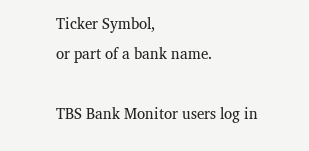Ticker Symbol,
or part of a bank name.

TBS Bank Monitor users log in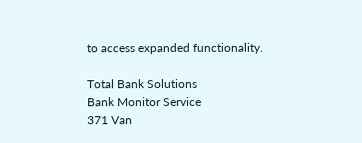to access expanded functionality.

Total Bank Solutions
Bank Monitor Service
371 Van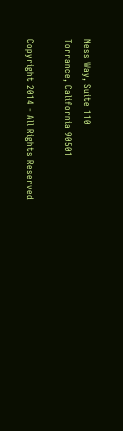Ness Way, Suite 110
Torrance, California 90501

Copyright 2014 - All Rights Reserved